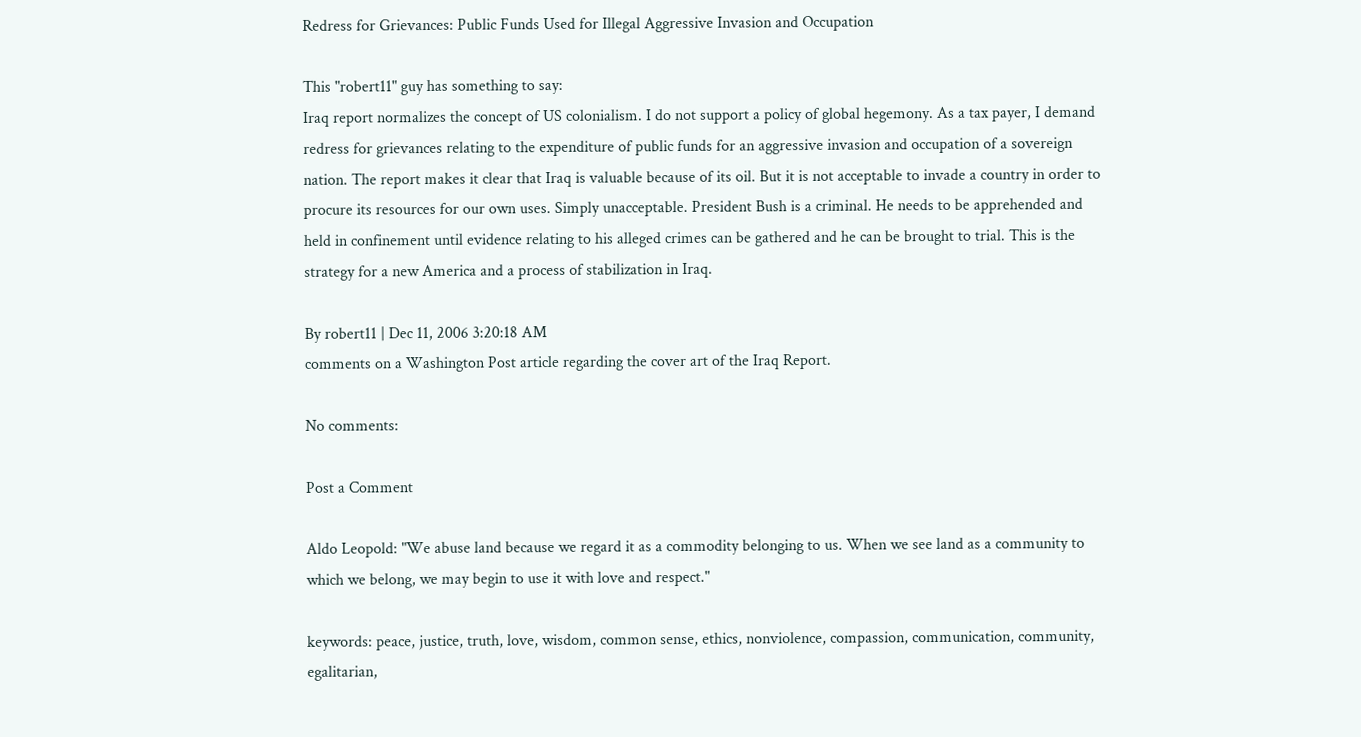Redress for Grievances: Public Funds Used for Illegal Aggressive Invasion and Occupation

This "robert11" guy has something to say:
Iraq report normalizes the concept of US colonialism. I do not support a policy of global hegemony. As a tax payer, I demand redress for grievances relating to the expenditure of public funds for an aggressive invasion and occupation of a sovereign nation. The report makes it clear that Iraq is valuable because of its oil. But it is not acceptable to invade a country in order to procure its resources for our own uses. Simply unacceptable. President Bush is a criminal. He needs to be apprehended and held in confinement until evidence relating to his alleged crimes can be gathered and he can be brought to trial. This is the strategy for a new America and a process of stabilization in Iraq.

By robert11 | Dec 11, 2006 3:20:18 AM
comments on a Washington Post article regarding the cover art of the Iraq Report.

No comments:

Post a Comment

Aldo Leopold: "We abuse land because we regard it as a commodity belonging to us. When we see land as a community to which we belong, we may begin to use it with love and respect."

keywords: peace, justice, truth, love, wisdom, common sense, ethics, nonviolence, compassion, communication, community, egalitarian,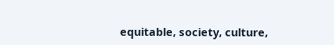equitable, society, culture,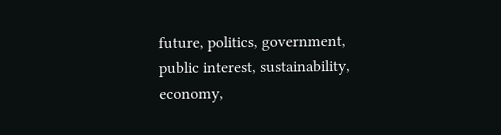future, politics, government, public interest, sustainability, economy,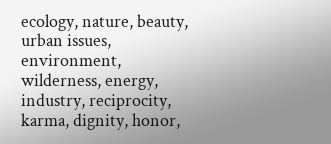ecology, nature, beauty, urban issues, environment, wilderness, energy, industry, reciprocity, karma, dignity, honor,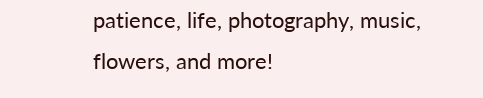patience, life, photography, music, flowers, and more!